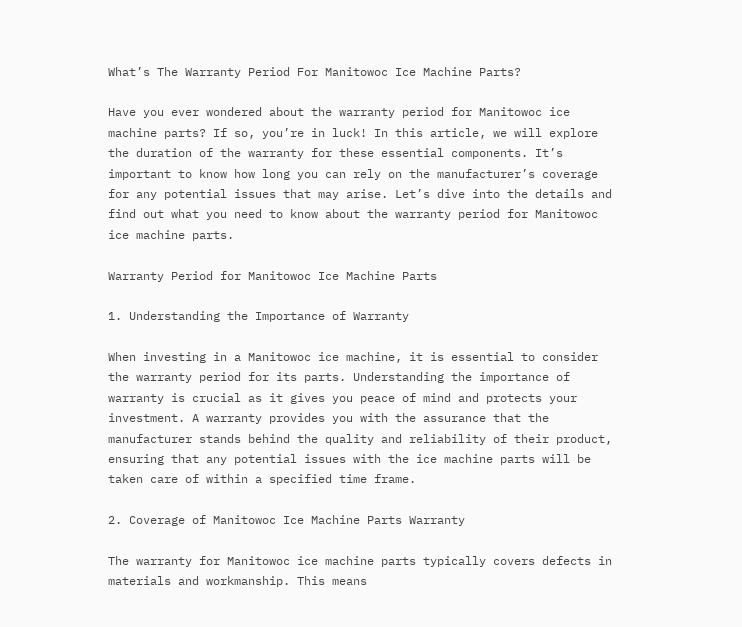What’s The Warranty Period For Manitowoc Ice Machine Parts?

Have you ever wondered about the warranty period for Manitowoc ice machine parts? If so, you’re in luck! In this article, we will explore the duration of the warranty for these essential components. It’s important to know how long you can rely on the manufacturer’s coverage for any potential issues that may arise. Let’s dive into the details and find out what you need to know about the warranty period for Manitowoc ice machine parts.

Warranty Period for Manitowoc Ice Machine Parts

1. Understanding the Importance of Warranty

When investing in a Manitowoc ice machine, it is essential to consider the warranty period for its parts. Understanding the importance of warranty is crucial as it gives you peace of mind and protects your investment. A warranty provides you with the assurance that the manufacturer stands behind the quality and reliability of their product, ensuring that any potential issues with the ice machine parts will be taken care of within a specified time frame.

2. Coverage of Manitowoc Ice Machine Parts Warranty

The warranty for Manitowoc ice machine parts typically covers defects in materials and workmanship. This means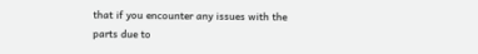that if you encounter any issues with the parts due to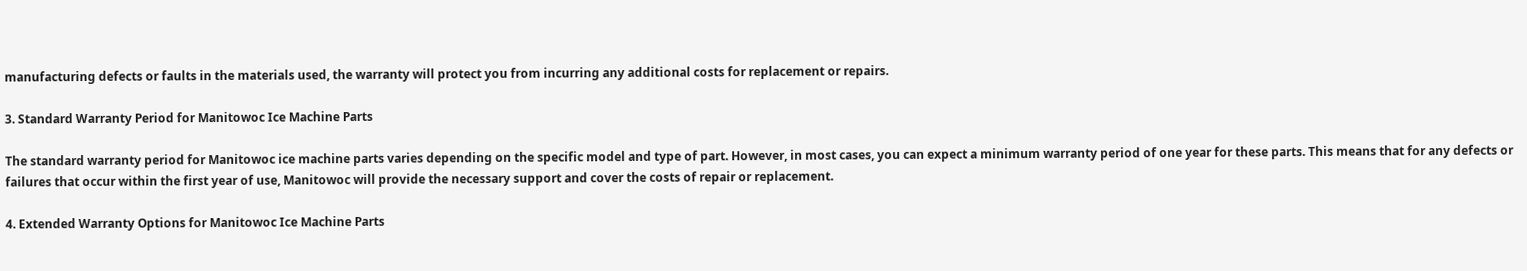manufacturing defects or faults in the materials used, the warranty will protect you from incurring any additional costs for replacement or repairs.

3. Standard Warranty Period for Manitowoc Ice Machine Parts

The standard warranty period for Manitowoc ice machine parts varies depending on the specific model and type of part. However, in most cases, you can expect a minimum warranty period of one year for these parts. This means that for any defects or failures that occur within the first year of use, Manitowoc will provide the necessary support and cover the costs of repair or replacement.

4. Extended Warranty Options for Manitowoc Ice Machine Parts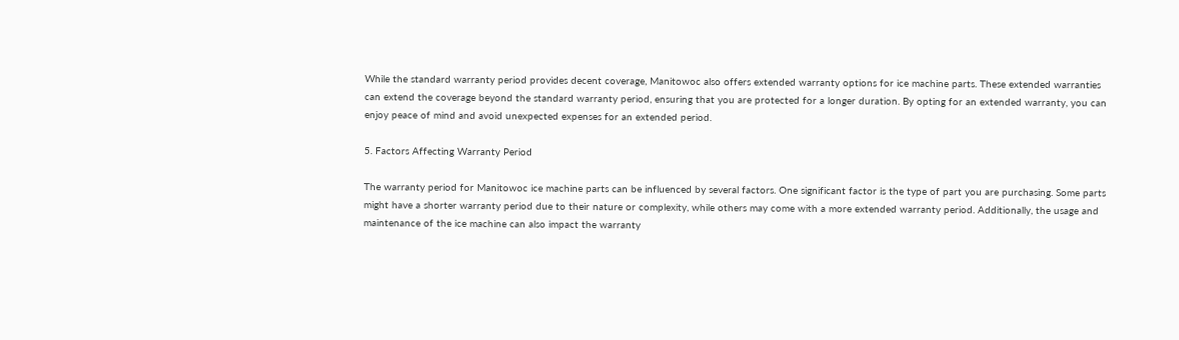While the standard warranty period provides decent coverage, Manitowoc also offers extended warranty options for ice machine parts. These extended warranties can extend the coverage beyond the standard warranty period, ensuring that you are protected for a longer duration. By opting for an extended warranty, you can enjoy peace of mind and avoid unexpected expenses for an extended period.

5. Factors Affecting Warranty Period

The warranty period for Manitowoc ice machine parts can be influenced by several factors. One significant factor is the type of part you are purchasing. Some parts might have a shorter warranty period due to their nature or complexity, while others may come with a more extended warranty period. Additionally, the usage and maintenance of the ice machine can also impact the warranty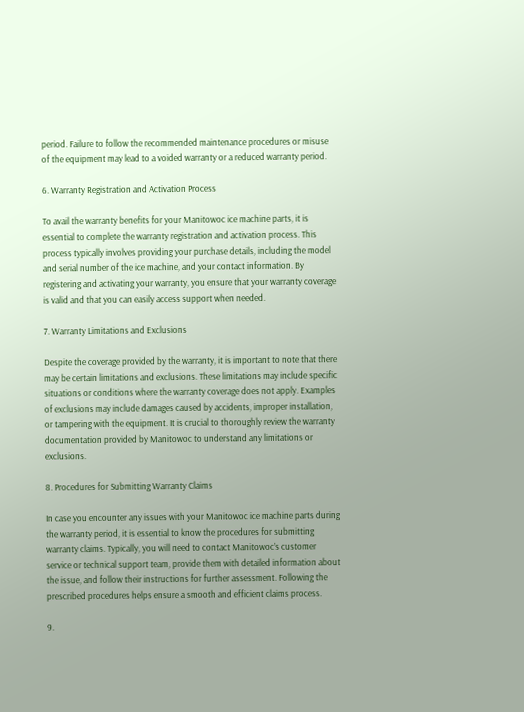period. Failure to follow the recommended maintenance procedures or misuse of the equipment may lead to a voided warranty or a reduced warranty period.

6. Warranty Registration and Activation Process

To avail the warranty benefits for your Manitowoc ice machine parts, it is essential to complete the warranty registration and activation process. This process typically involves providing your purchase details, including the model and serial number of the ice machine, and your contact information. By registering and activating your warranty, you ensure that your warranty coverage is valid and that you can easily access support when needed.

7. Warranty Limitations and Exclusions

Despite the coverage provided by the warranty, it is important to note that there may be certain limitations and exclusions. These limitations may include specific situations or conditions where the warranty coverage does not apply. Examples of exclusions may include damages caused by accidents, improper installation, or tampering with the equipment. It is crucial to thoroughly review the warranty documentation provided by Manitowoc to understand any limitations or exclusions.

8. Procedures for Submitting Warranty Claims

In case you encounter any issues with your Manitowoc ice machine parts during the warranty period, it is essential to know the procedures for submitting warranty claims. Typically, you will need to contact Manitowoc’s customer service or technical support team, provide them with detailed information about the issue, and follow their instructions for further assessment. Following the prescribed procedures helps ensure a smooth and efficient claims process.

9.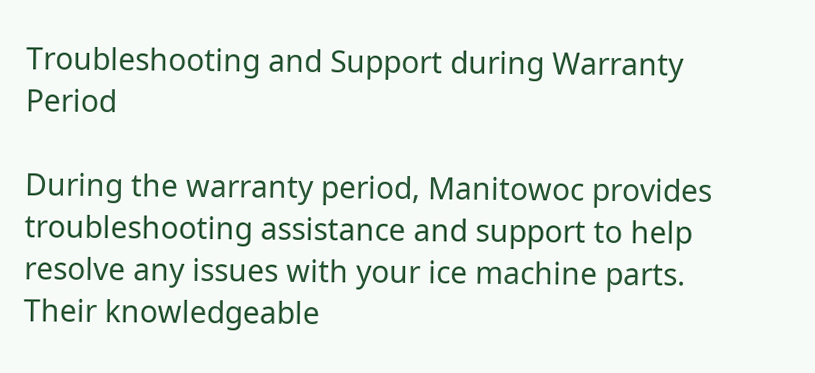Troubleshooting and Support during Warranty Period

During the warranty period, Manitowoc provides troubleshooting assistance and support to help resolve any issues with your ice machine parts. Their knowledgeable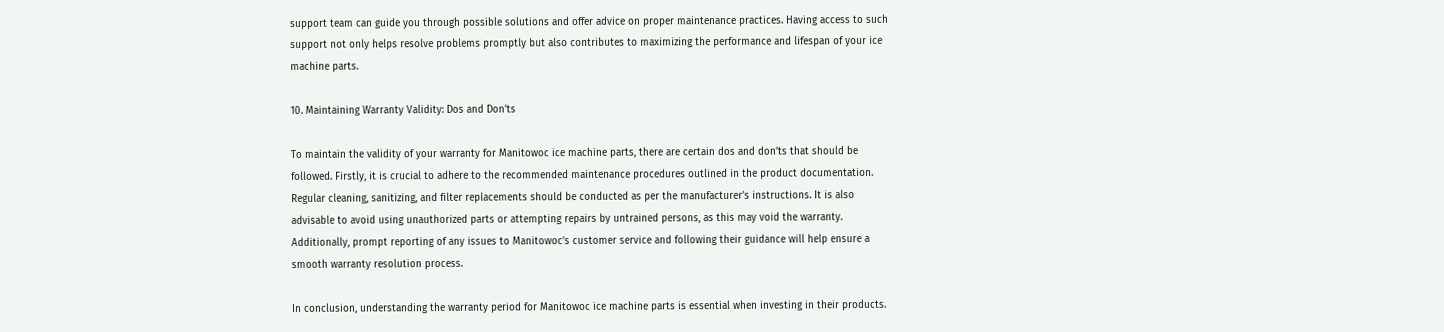support team can guide you through possible solutions and offer advice on proper maintenance practices. Having access to such support not only helps resolve problems promptly but also contributes to maximizing the performance and lifespan of your ice machine parts.

10. Maintaining Warranty Validity: Dos and Don’ts

To maintain the validity of your warranty for Manitowoc ice machine parts, there are certain dos and don’ts that should be followed. Firstly, it is crucial to adhere to the recommended maintenance procedures outlined in the product documentation. Regular cleaning, sanitizing, and filter replacements should be conducted as per the manufacturer’s instructions. It is also advisable to avoid using unauthorized parts or attempting repairs by untrained persons, as this may void the warranty. Additionally, prompt reporting of any issues to Manitowoc’s customer service and following their guidance will help ensure a smooth warranty resolution process.

In conclusion, understanding the warranty period for Manitowoc ice machine parts is essential when investing in their products.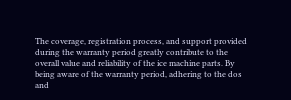The coverage, registration process, and support provided during the warranty period greatly contribute to the overall value and reliability of the ice machine parts. By being aware of the warranty period, adhering to the dos and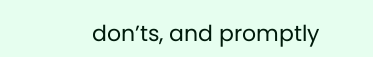don’ts, and promptly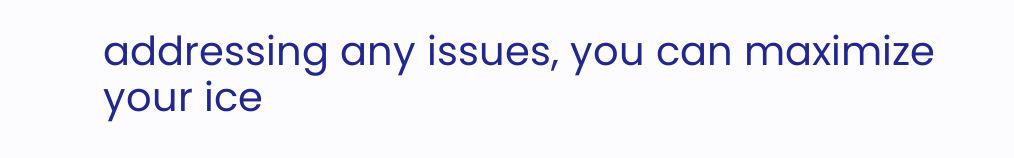addressing any issues, you can maximize your ice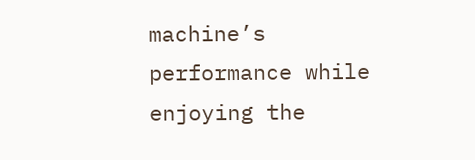machine’s performance while enjoying the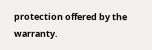protection offered by the warranty.